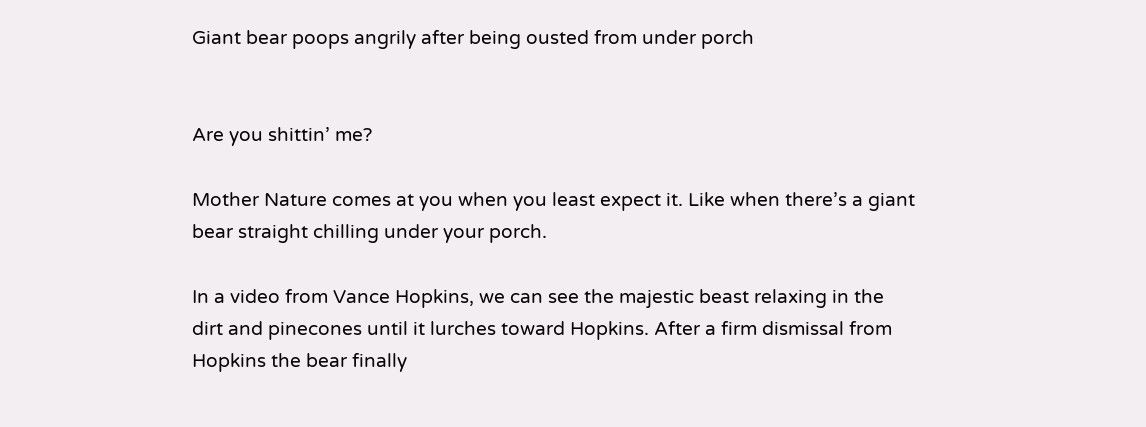Giant bear poops angrily after being ousted from under porch


Are you shittin’ me?

Mother Nature comes at you when you least expect it. Like when there’s a giant bear straight chilling under your porch.

In a video from Vance Hopkins, we can see the majestic beast relaxing in the dirt and pinecones until it lurches toward Hopkins. After a firm dismissal from Hopkins the bear finally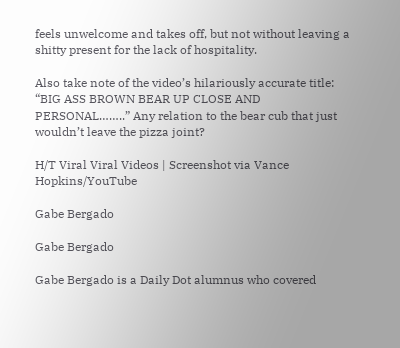feels unwelcome and takes off, but not without leaving a shitty present for the lack of hospitality.

Also take note of the video’s hilariously accurate title: “BIG ASS BROWN BEAR UP CLOSE AND PERSONAL……..” Any relation to the bear cub that just wouldn’t leave the pizza joint?

H/T Viral Viral Videos | Screenshot via Vance Hopkins/YouTube

Gabe Bergado

Gabe Bergado

Gabe Bergado is a Daily Dot alumnus who covered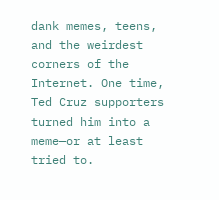dank memes, teens, and the weirdest corners of the Internet. One time, Ted Cruz supporters turned him into a meme—or at least tried to.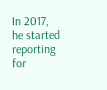In 2017, he started reporting for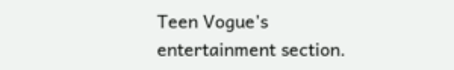Teen Vogue's entertainment section.